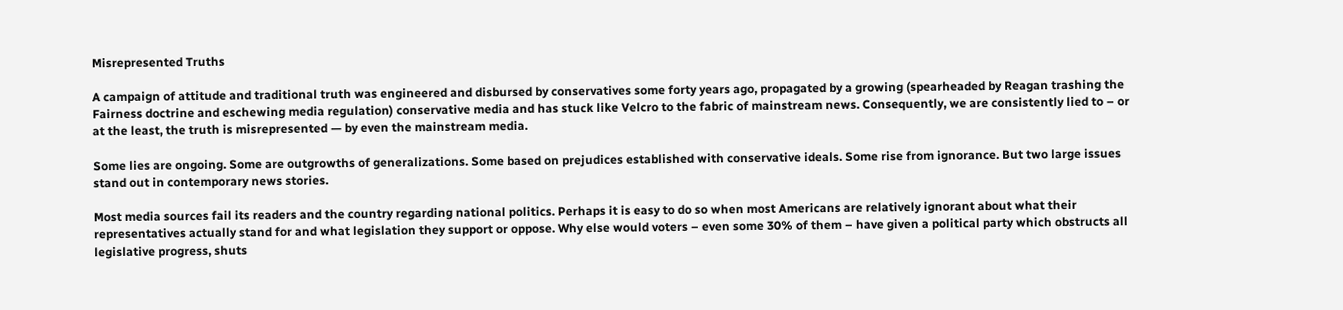Misrepresented Truths

A campaign of attitude and traditional truth was engineered and disbursed by conservatives some forty years ago, propagated by a growing (spearheaded by Reagan trashing the Fairness doctrine and eschewing media regulation) conservative media and has stuck like Velcro to the fabric of mainstream news. Consequently, we are consistently lied to – or at the least, the truth is misrepresented — by even the mainstream media.

Some lies are ongoing. Some are outgrowths of generalizations. Some based on prejudices established with conservative ideals. Some rise from ignorance. But two large issues stand out in contemporary news stories.

Most media sources fail its readers and the country regarding national politics. Perhaps it is easy to do so when most Americans are relatively ignorant about what their representatives actually stand for and what legislation they support or oppose. Why else would voters – even some 30% of them – have given a political party which obstructs all legislative progress, shuts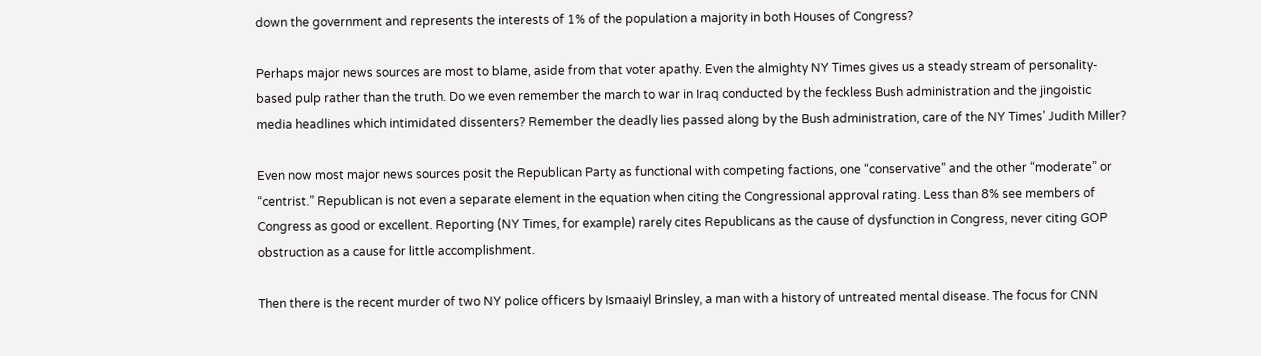down the government and represents the interests of 1% of the population a majority in both Houses of Congress?

Perhaps major news sources are most to blame, aside from that voter apathy. Even the almighty NY Times gives us a steady stream of personality-based pulp rather than the truth. Do we even remember the march to war in Iraq conducted by the feckless Bush administration and the jingoistic media headlines which intimidated dissenters? Remember the deadly lies passed along by the Bush administration, care of the NY Times’ Judith Miller?

Even now most major news sources posit the Republican Party as functional with competing factions, one “conservative” and the other “moderate” or “centrist.” Republican is not even a separate element in the equation when citing the Congressional approval rating. Less than 8% see members of Congress as good or excellent. Reporting (NY Times, for example) rarely cites Republicans as the cause of dysfunction in Congress, never citing GOP obstruction as a cause for little accomplishment.

Then there is the recent murder of two NY police officers by Ismaaiyl Brinsley, a man with a history of untreated mental disease. The focus for CNN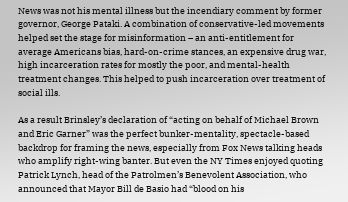News was not his mental illness but the incendiary comment by former governor, George Pataki. A combination of conservative-led movements helped set the stage for misinformation – an anti-entitlement for average Americans bias, hard-on-crime stances, an expensive drug war, high incarceration rates for mostly the poor, and mental-health treatment changes. This helped to push incarceration over treatment of social ills.

As a result Brinsley’s declaration of “acting on behalf of Michael Brown and Eric Garner” was the perfect bunker-mentality, spectacle-based backdrop for framing the news, especially from Fox News talking heads who amplify right-wing banter. But even the NY Times enjoyed quoting Patrick Lynch, head of the Patrolmen’s Benevolent Association, who announced that Mayor Bill de Basio had “blood on his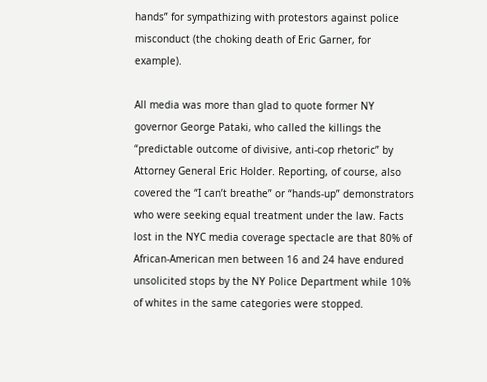hands” for sympathizing with protestors against police misconduct (the choking death of Eric Garner, for example).

All media was more than glad to quote former NY governor George Pataki, who called the killings the “predictable outcome of divisive, anti-cop rhetoric” by Attorney General Eric Holder. Reporting, of course, also covered the “I can’t breathe” or “hands-up” demonstrators who were seeking equal treatment under the law. Facts lost in the NYC media coverage spectacle are that 80% of African-American men between 16 and 24 have endured unsolicited stops by the NY Police Department while 10% of whites in the same categories were stopped.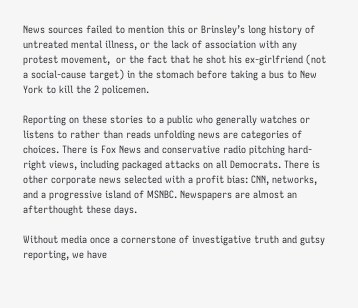News sources failed to mention this or Brinsley’s long history of untreated mental illness, or the lack of association with any protest movement,  or the fact that he shot his ex-girlfriend (not a social-cause target) in the stomach before taking a bus to New York to kill the 2 policemen.

Reporting on these stories to a public who generally watches or listens to rather than reads unfolding news are categories of choices. There is Fox News and conservative radio pitching hard-right views, including packaged attacks on all Democrats. There is other corporate news selected with a profit bias: CNN, networks, and a progressive island of MSNBC. Newspapers are almost an afterthought these days.

Without media once a cornerstone of investigative truth and gutsy reporting, we have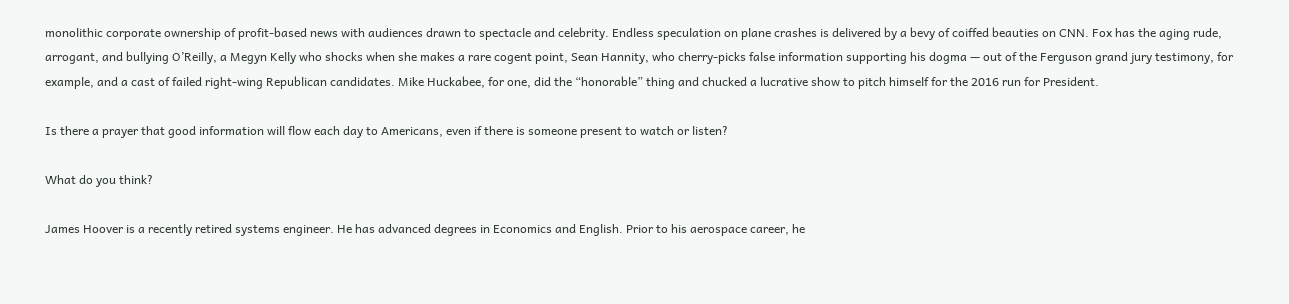monolithic corporate ownership of profit-based news with audiences drawn to spectacle and celebrity. Endless speculation on plane crashes is delivered by a bevy of coiffed beauties on CNN. Fox has the aging rude, arrogant, and bullying O’Reilly, a Megyn Kelly who shocks when she makes a rare cogent point, Sean Hannity, who cherry-picks false information supporting his dogma — out of the Ferguson grand jury testimony, for example, and a cast of failed right-wing Republican candidates. Mike Huckabee, for one, did the “honorable” thing and chucked a lucrative show to pitch himself for the 2016 run for President.

Is there a prayer that good information will flow each day to Americans, even if there is someone present to watch or listen?

What do you think?

James Hoover is a recently retired systems engineer. He has advanced degrees in Economics and English. Prior to his aerospace career, he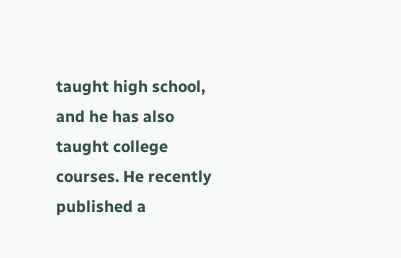taught high school, and he has also taught college courses. He recently published a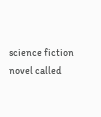science fiction novel called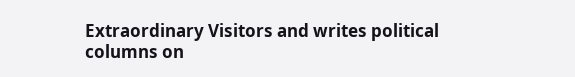Extraordinary Visitors and writes political columns on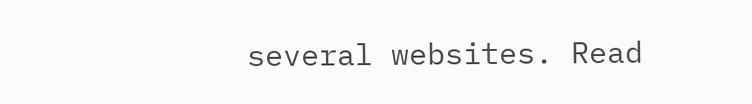several websites. Read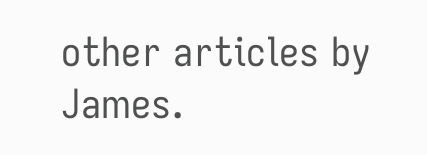other articles by James.